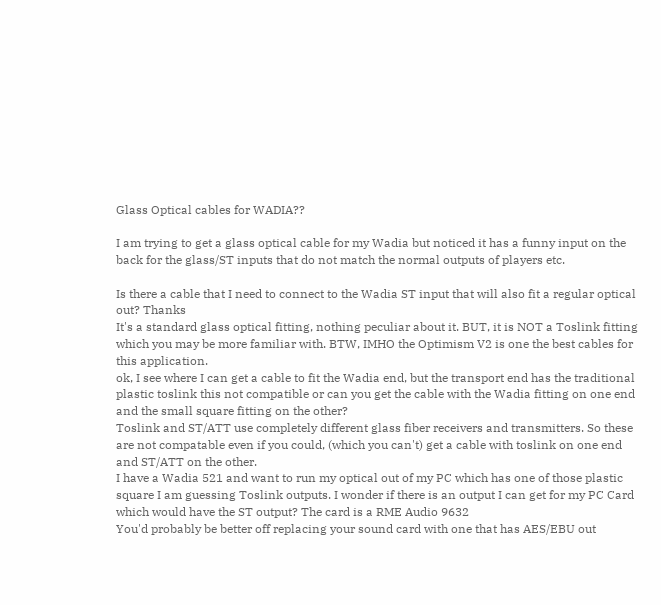Glass Optical cables for WADIA??

I am trying to get a glass optical cable for my Wadia but noticed it has a funny input on the back for the glass/ST inputs that do not match the normal outputs of players etc.

Is there a cable that I need to connect to the Wadia ST input that will also fit a regular optical out? Thanks
It's a standard glass optical fitting, nothing peculiar about it. BUT, it is NOT a Toslink fitting which you may be more familiar with. BTW, IMHO the Optimism V2 is one the best cables for this application.
ok, I see where I can get a cable to fit the Wadia end, but the transport end has the traditional plastic toslink this not compatible or can you get the cable with the Wadia fitting on one end and the small square fitting on the other?
Toslink and ST/ATT use completely different glass fiber receivers and transmitters. So these are not compatable even if you could, (which you can't) get a cable with toslink on one end and ST/ATT on the other.
I have a Wadia 521 and want to run my optical out of my PC which has one of those plastic square I am guessing Toslink outputs. I wonder if there is an output I can get for my PC Card which would have the ST output? The card is a RME Audio 9632
You'd probably be better off replacing your sound card with one that has AES/EBU out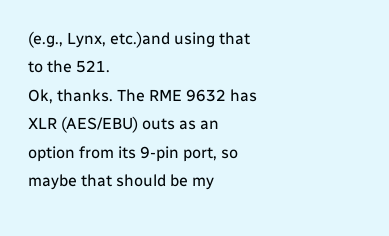(e.g., Lynx, etc.)and using that to the 521.
Ok, thanks. The RME 9632 has XLR (AES/EBU) outs as an option from its 9-pin port, so maybe that should be my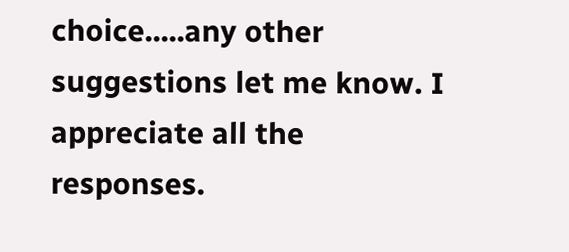choice.....any other suggestions let me know. I appreciate all the responses.